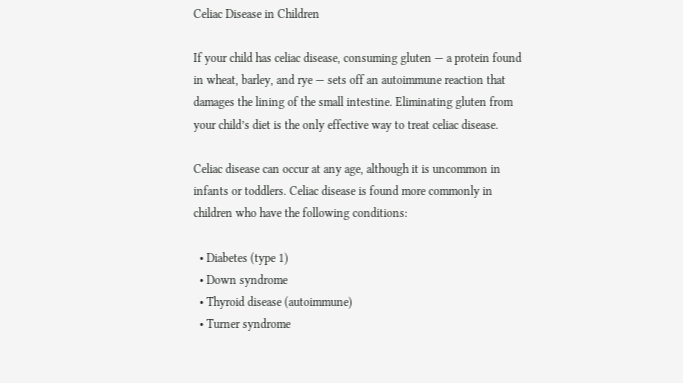Celiac Disease in Children

If your child has celiac disease, consuming gluten — a protein found in wheat, barley, and rye — sets off an autoimmune reaction that damages the lining of the small intestine. Eliminating gluten from your child’s diet is the only effective way to treat celiac disease.

Celiac disease can occur at any age, although it is uncommon in infants or toddlers. Celiac disease is found more commonly in children who have the following conditions:

  • Diabetes (type 1)
  • Down syndrome
  • Thyroid disease (autoimmune)
  • Turner syndrome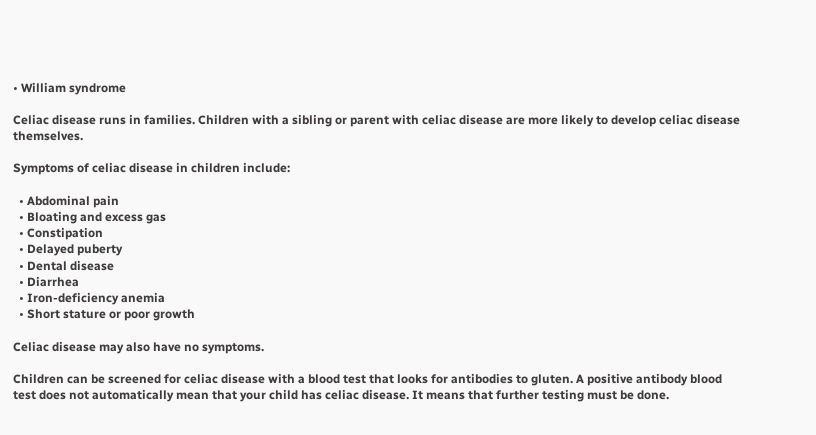• William syndrome

Celiac disease runs in families. Children with a sibling or parent with celiac disease are more likely to develop celiac disease themselves.

Symptoms of celiac disease in children include:

  • Abdominal pain
  • Bloating and excess gas
  • Constipation
  • Delayed puberty
  • Dental disease
  • Diarrhea
  • Iron-deficiency anemia
  • Short stature or poor growth

Celiac disease may also have no symptoms.

Children can be screened for celiac disease with a blood test that looks for antibodies to gluten. A positive antibody blood test does not automatically mean that your child has celiac disease. It means that further testing must be done.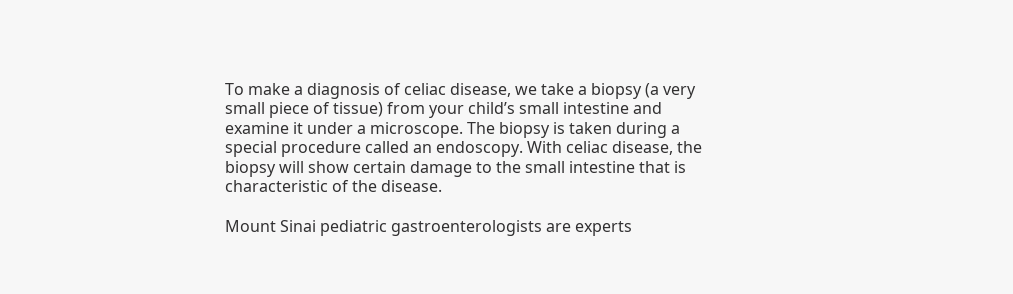To make a diagnosis of celiac disease, we take a biopsy (a very small piece of tissue) from your child’s small intestine and examine it under a microscope. The biopsy is taken during a special procedure called an endoscopy. With celiac disease, the biopsy will show certain damage to the small intestine that is characteristic of the disease.

Mount Sinai pediatric gastroenterologists are experts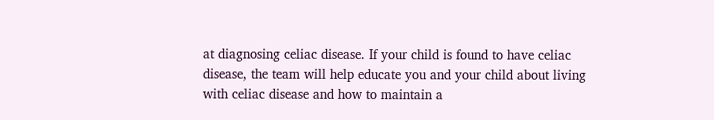at diagnosing celiac disease. If your child is found to have celiac disease, the team will help educate you and your child about living with celiac disease and how to maintain a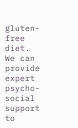gluten-free diet. We can provide expert psycho-social support to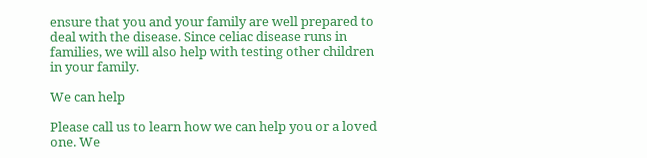ensure that you and your family are well prepared to deal with the disease. Since celiac disease runs in families, we will also help with testing other children in your family.

We can help

Please call us to learn how we can help you or a loved one. We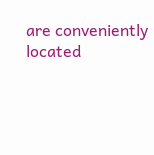are conveniently located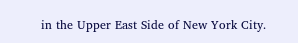in the Upper East Side of New York City.